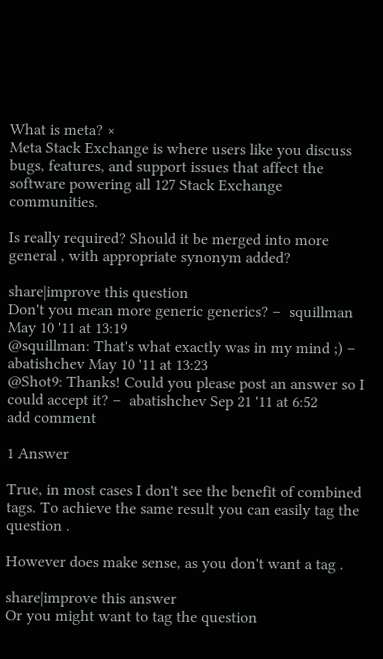What is meta? ×
Meta Stack Exchange is where users like you discuss bugs, features, and support issues that affect the software powering all 127 Stack Exchange communities.

Is really required? Should it be merged into more general , with appropriate synonym added?

share|improve this question
Don't you mean more generic generics? –  squillman May 10 '11 at 13:19
@squillman: That's what exactly was in my mind ;) –  abatishchev May 10 '11 at 13:23
@Shot9: Thanks! Could you please post an answer so I could accept it? –  abatishchev Sep 21 '11 at 6:52
add comment

1 Answer

True, in most cases I don't see the benefit of combined tags. To achieve the same result you can easily tag the question .

However does make sense, as you don't want a tag .

share|improve this answer
Or you might want to tag the question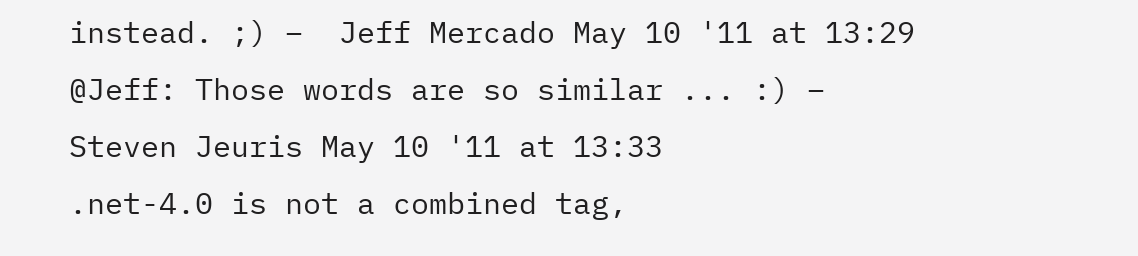instead. ;) –  Jeff Mercado May 10 '11 at 13:29
@Jeff: Those words are so similar ... :) –  Steven Jeuris May 10 '11 at 13:33
.net-4.0 is not a combined tag,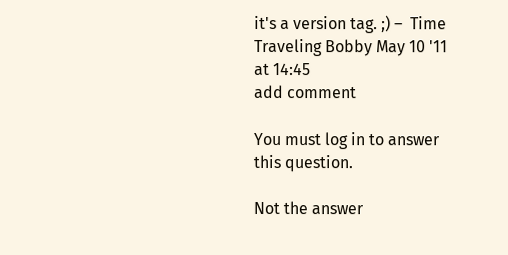it's a version tag. ;) –  Time Traveling Bobby May 10 '11 at 14:45
add comment

You must log in to answer this question.

Not the answer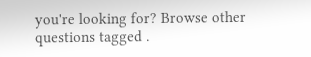you're looking for? Browse other questions tagged .